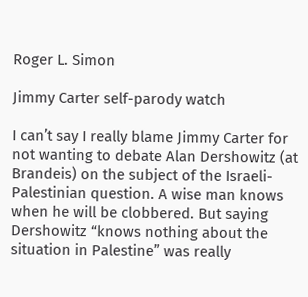Roger L. Simon

Jimmy Carter self-parody watch

I can’t say I really blame Jimmy Carter for not wanting to debate Alan Dershowitz (at Brandeis) on the subject of the Israeli-Palestinian question. A wise man knows when he will be clobbered. But saying Dershowitz “knows nothing about the situation in Palestine” was really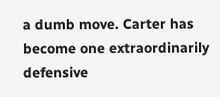a dumb move. Carter has become one extraordinarily defensive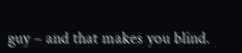guy – and that makes you blind.